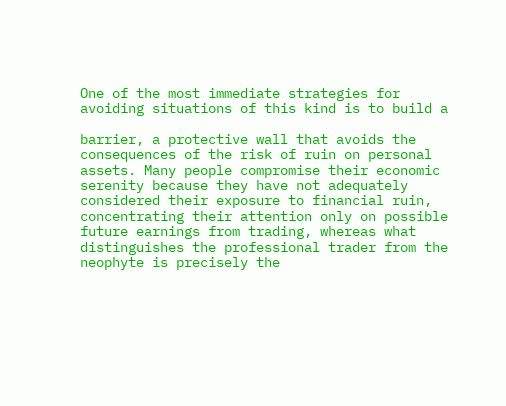One of the most immediate strategies for avoiding situations of this kind is to build a

barrier, a protective wall that avoids the consequences of the risk of ruin on personal assets. Many people compromise their economic serenity because they have not adequately considered their exposure to financial ruin, concentrating their attention only on possible future earnings from trading, whereas what distinguishes the professional trader from the neophyte is precisely the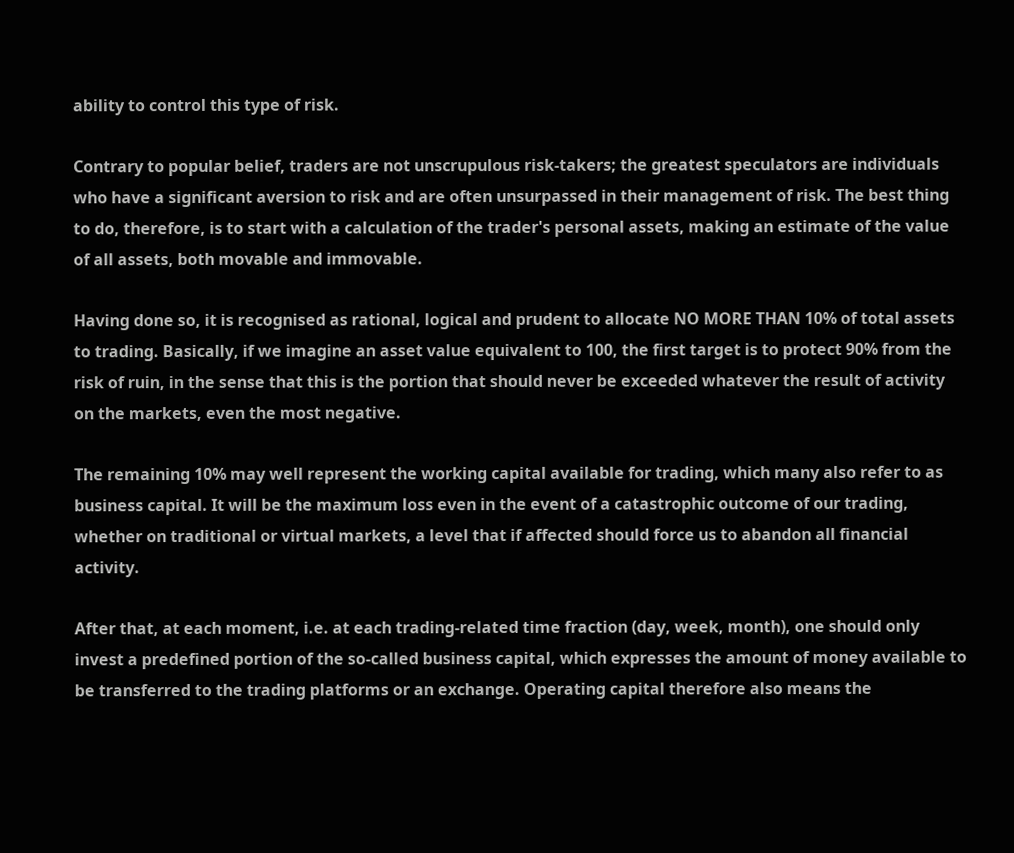ability to control this type of risk.

Contrary to popular belief, traders are not unscrupulous risk-takers; the greatest speculators are individuals who have a significant aversion to risk and are often unsurpassed in their management of risk. The best thing to do, therefore, is to start with a calculation of the trader's personal assets, making an estimate of the value of all assets, both movable and immovable.

Having done so, it is recognised as rational, logical and prudent to allocate NO MORE THAN 10% of total assets to trading. Basically, if we imagine an asset value equivalent to 100, the first target is to protect 90% from the risk of ruin, in the sense that this is the portion that should never be exceeded whatever the result of activity on the markets, even the most negative.

The remaining 10% may well represent the working capital available for trading, which many also refer to as business capital. It will be the maximum loss even in the event of a catastrophic outcome of our trading, whether on traditional or virtual markets, a level that if affected should force us to abandon all financial activity.

After that, at each moment, i.e. at each trading-related time fraction (day, week, month), one should only invest a predefined portion of the so-called business capital, which expresses the amount of money available to be transferred to the trading platforms or an exchange. Operating capital therefore also means the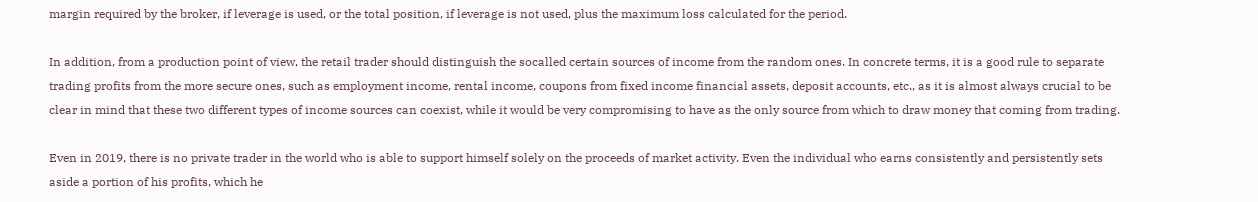margin required by the broker, if leverage is used, or the total position, if leverage is not used, plus the maximum loss calculated for the period.

In addition, from a production point of view, the retail trader should distinguish the socalled certain sources of income from the random ones. In concrete terms, it is a good rule to separate trading profits from the more secure ones, such as employment income, rental income, coupons from fixed income financial assets, deposit accounts, etc., as it is almost always crucial to be clear in mind that these two different types of income sources can coexist, while it would be very compromising to have as the only source from which to draw money that coming from trading.

Even in 2019, there is no private trader in the world who is able to support himself solely on the proceeds of market activity. Even the individual who earns consistently and persistently sets aside a portion of his profits, which he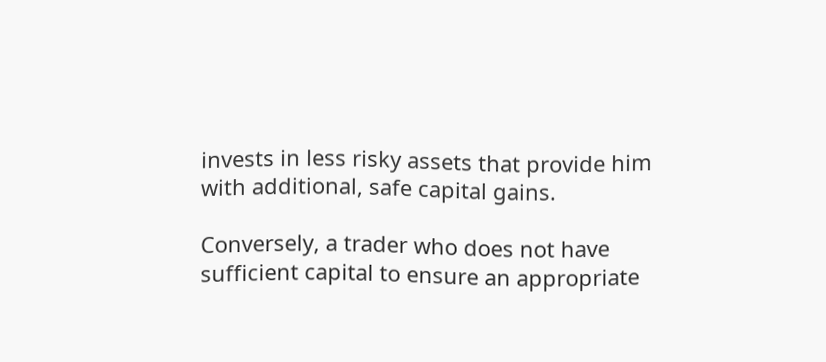invests in less risky assets that provide him with additional, safe capital gains.

Conversely, a trader who does not have sufficient capital to ensure an appropriate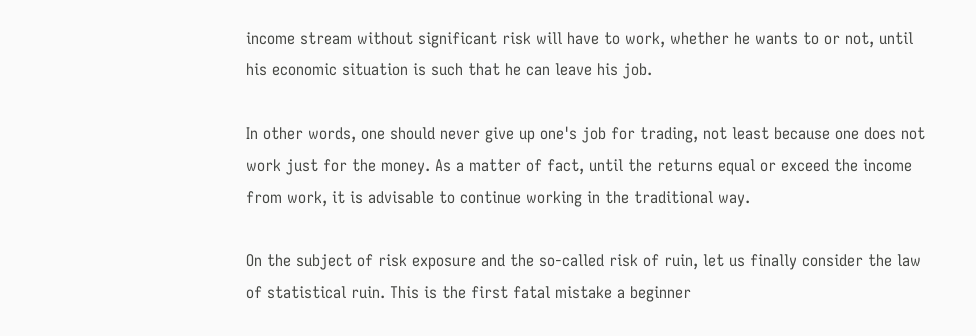income stream without significant risk will have to work, whether he wants to or not, until his economic situation is such that he can leave his job.

In other words, one should never give up one's job for trading, not least because one does not work just for the money. As a matter of fact, until the returns equal or exceed the income from work, it is advisable to continue working in the traditional way.

On the subject of risk exposure and the so-called risk of ruin, let us finally consider the law of statistical ruin. This is the first fatal mistake a beginner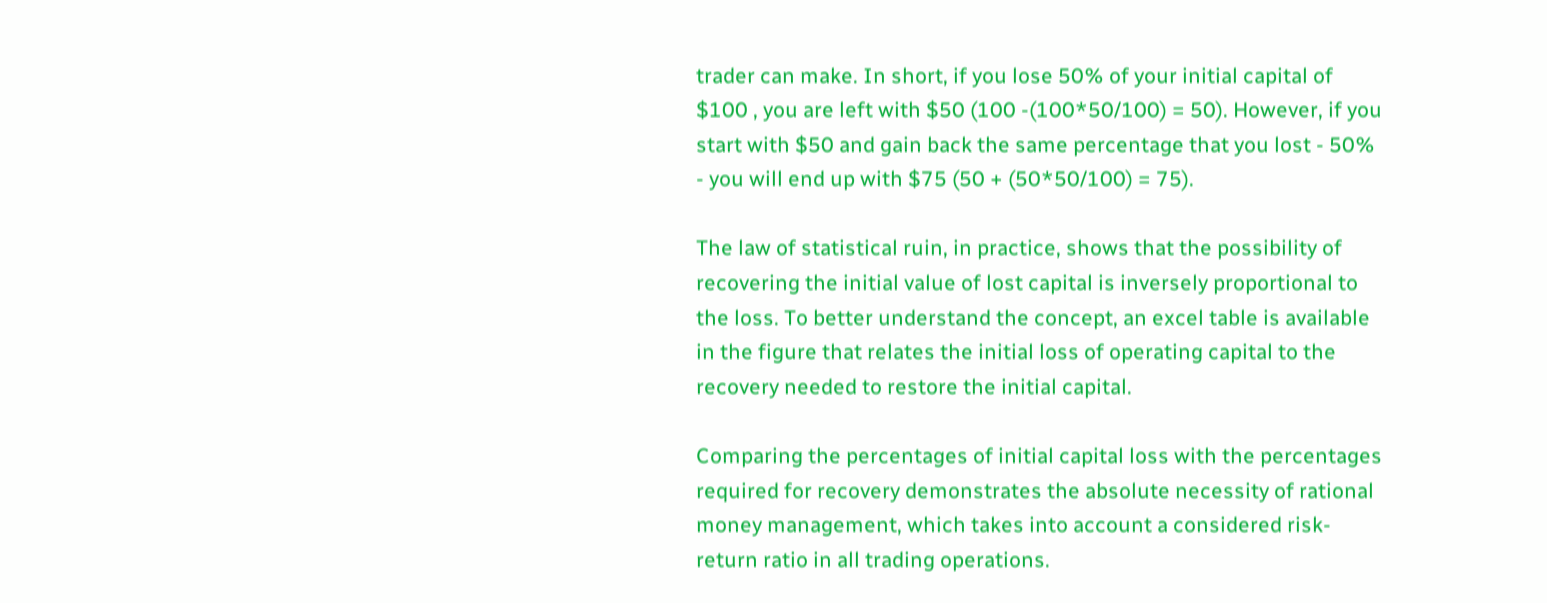trader can make. In short, if you lose 50% of your initial capital of $100 , you are left with $50 (100 -(100*50/100) = 50). However, if you start with $50 and gain back the same percentage that you lost - 50% - you will end up with $75 (50 + (50*50/100) = 75).

The law of statistical ruin, in practice, shows that the possibility of recovering the initial value of lost capital is inversely proportional to the loss. To better understand the concept, an excel table is available in the figure that relates the initial loss of operating capital to the recovery needed to restore the initial capital.

Comparing the percentages of initial capital loss with the percentages required for recovery demonstrates the absolute necessity of rational money management, which takes into account a considered risk-return ratio in all trading operations.